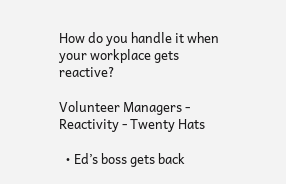How do you handle it when your workplace gets reactive?

Volunteer Managers - Reactivity - Twenty Hats

  • Ed’s boss gets back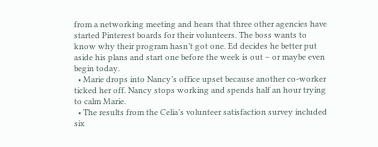from a networking meeting and hears that three other agencies have started Pinterest boards for their volunteers. The boss wants to know why their program hasn’t got one. Ed decides he better put aside his plans and start one before the week is out – or maybe even begin today.
  • Marie drops into Nancy’s office upset because another co-worker ticked her off. Nancy stops working and spends half an hour trying to calm Marie.
  • The results from the Celia’s volunteer satisfaction survey included six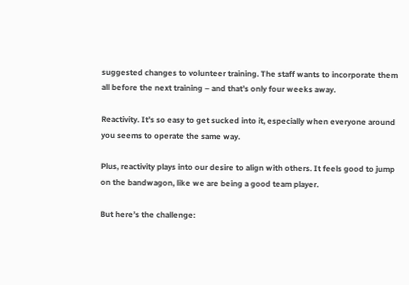suggested changes to volunteer training. The staff wants to incorporate them all before the next training – and that’s only four weeks away.

Reactivity. It’s so easy to get sucked into it, especially when everyone around you seems to operate the same way.

Plus, reactivity plays into our desire to align with others. It feels good to jump on the bandwagon, like we are being a good team player.

But here’s the challenge: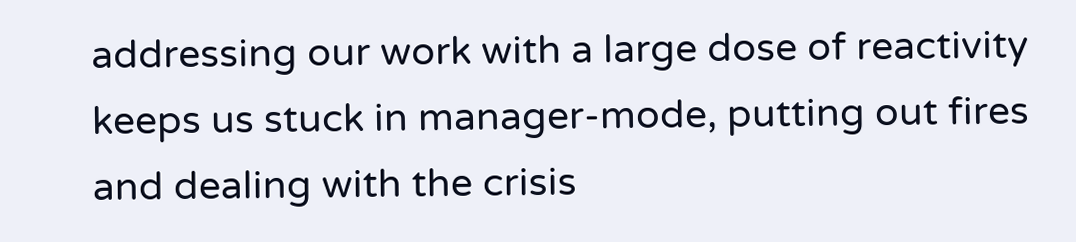addressing our work with a large dose of reactivity keeps us stuck in manager-mode, putting out fires and dealing with the crisis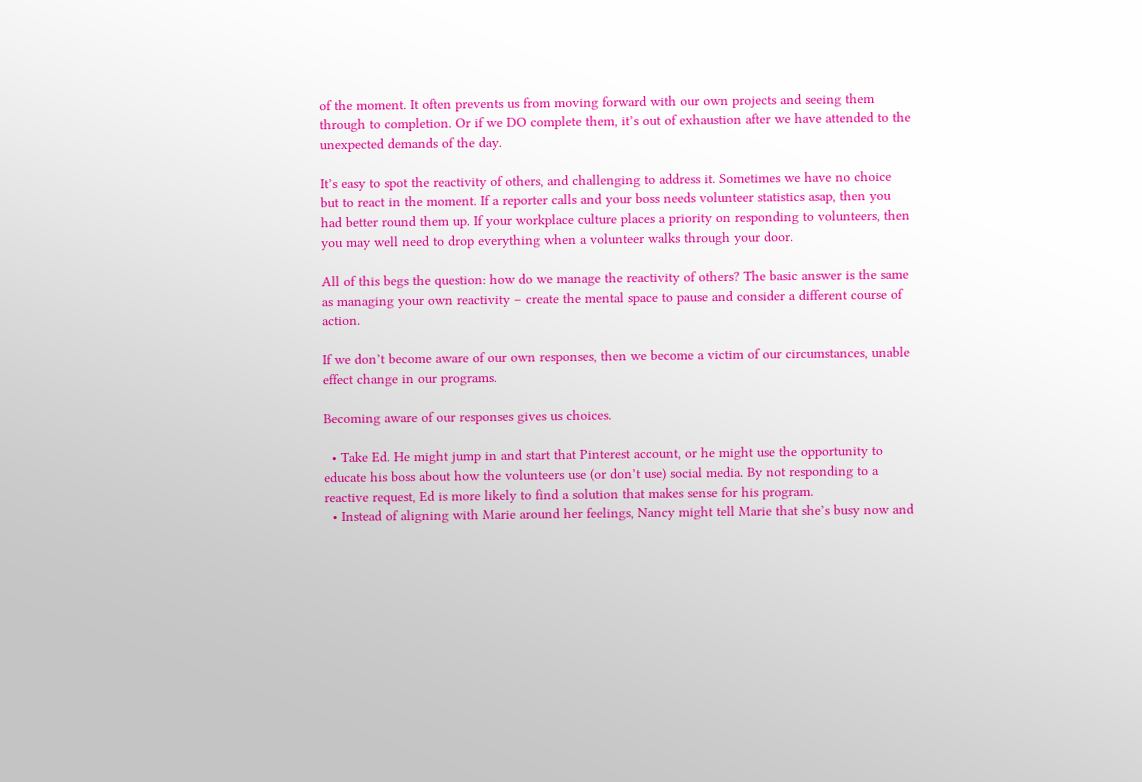of the moment. It often prevents us from moving forward with our own projects and seeing them through to completion. Or if we DO complete them, it’s out of exhaustion after we have attended to the unexpected demands of the day.

It’s easy to spot the reactivity of others, and challenging to address it. Sometimes we have no choice but to react in the moment. If a reporter calls and your boss needs volunteer statistics asap, then you had better round them up. If your workplace culture places a priority on responding to volunteers, then you may well need to drop everything when a volunteer walks through your door.

All of this begs the question: how do we manage the reactivity of others? The basic answer is the same as managing your own reactivity – create the mental space to pause and consider a different course of action.

If we don’t become aware of our own responses, then we become a victim of our circumstances, unable effect change in our programs.

Becoming aware of our responses gives us choices.

  • Take Ed. He might jump in and start that Pinterest account, or he might use the opportunity to educate his boss about how the volunteers use (or don’t use) social media. By not responding to a reactive request, Ed is more likely to find a solution that makes sense for his program.
  • Instead of aligning with Marie around her feelings, Nancy might tell Marie that she’s busy now and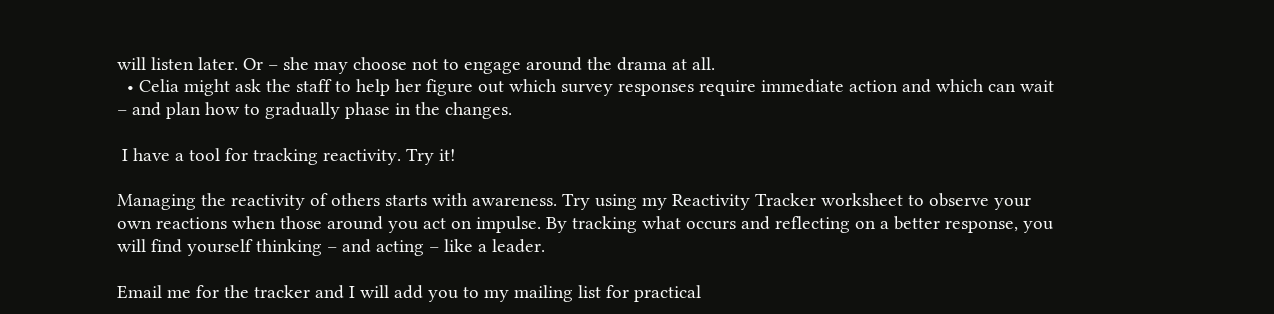will listen later. Or – she may choose not to engage around the drama at all.
  • Celia might ask the staff to help her figure out which survey responses require immediate action and which can wait – and plan how to gradually phase in the changes.

 I have a tool for tracking reactivity. Try it!

Managing the reactivity of others starts with awareness. Try using my Reactivity Tracker worksheet to observe your own reactions when those around you act on impulse. By tracking what occurs and reflecting on a better response, you will find yourself thinking – and acting – like a leader.

Email me for the tracker and I will add you to my mailing list for practical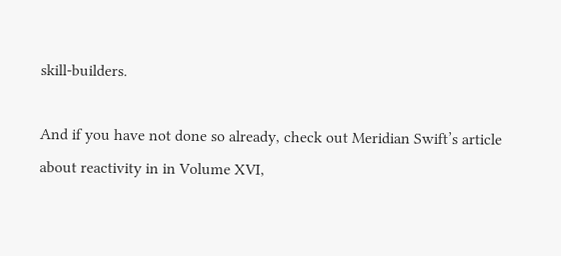skill-builders.

And if you have not done so already, check out Meridian Swift’s article about reactivity in in Volume XVI,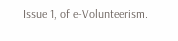Issue 1, of e-Volunteerism.